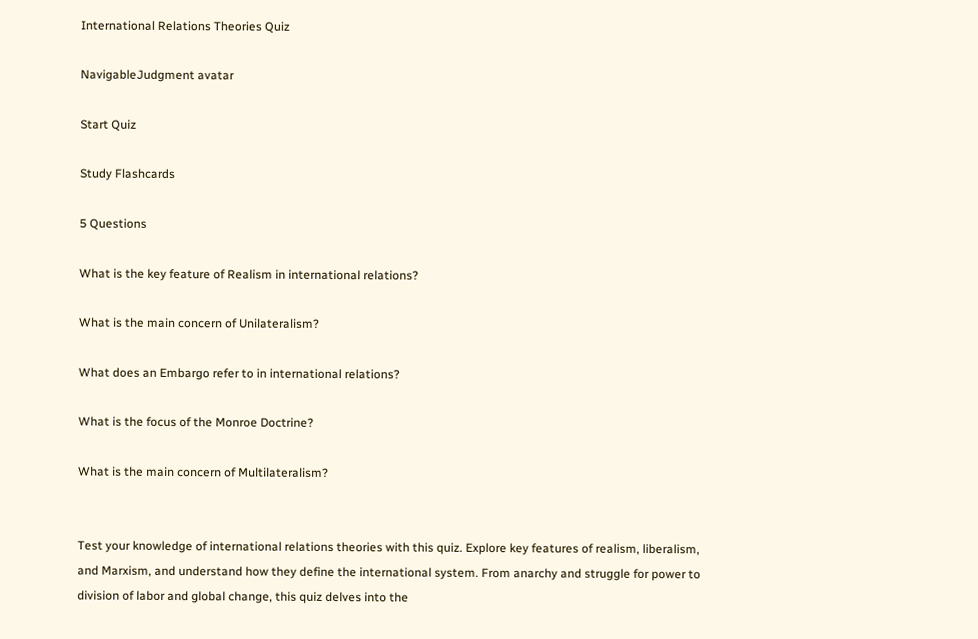International Relations Theories Quiz

NavigableJudgment avatar

Start Quiz

Study Flashcards

5 Questions

What is the key feature of Realism in international relations?

What is the main concern of Unilateralism?

What does an Embargo refer to in international relations?

What is the focus of the Monroe Doctrine?

What is the main concern of Multilateralism?


Test your knowledge of international relations theories with this quiz. Explore key features of realism, liberalism, and Marxism, and understand how they define the international system. From anarchy and struggle for power to division of labor and global change, this quiz delves into the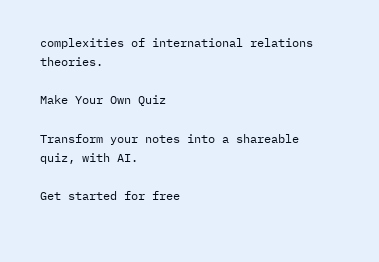complexities of international relations theories.

Make Your Own Quiz

Transform your notes into a shareable quiz, with AI.

Get started for free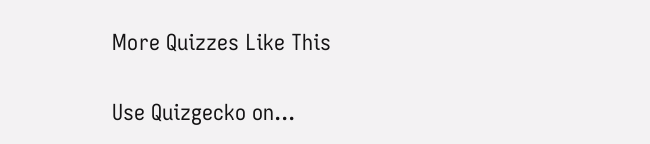More Quizzes Like This

Use Quizgecko on...